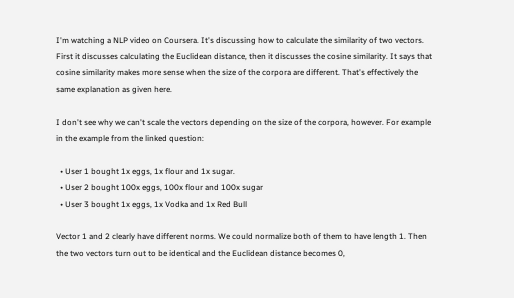I'm watching a NLP video on Coursera. It's discussing how to calculate the similarity of two vectors. First it discusses calculating the Euclidean distance, then it discusses the cosine similarity. It says that cosine similarity makes more sense when the size of the corpora are different. That's effectively the same explanation as given here.

I don't see why we can't scale the vectors depending on the size of the corpora, however. For example in the example from the linked question:

  • User 1 bought 1x eggs, 1x flour and 1x sugar.
  • User 2 bought 100x eggs, 100x flour and 100x sugar
  • User 3 bought 1x eggs, 1x Vodka and 1x Red Bull

Vector 1 and 2 clearly have different norms. We could normalize both of them to have length 1. Then the two vectors turn out to be identical and the Euclidean distance becomes 0,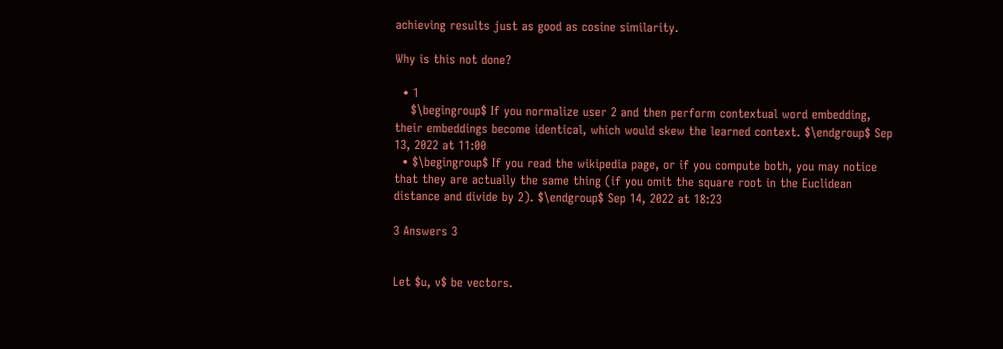achieving results just as good as cosine similarity.

Why is this not done?

  • 1
    $\begingroup$ If you normalize user 2 and then perform contextual word embedding, their embeddings become identical, which would skew the learned context. $\endgroup$ Sep 13, 2022 at 11:00
  • $\begingroup$ If you read the wikipedia page, or if you compute both, you may notice that they are actually the same thing (if you omit the square root in the Euclidean distance and divide by 2). $\endgroup$ Sep 14, 2022 at 18:23

3 Answers 3


Let $u, v$ be vectors.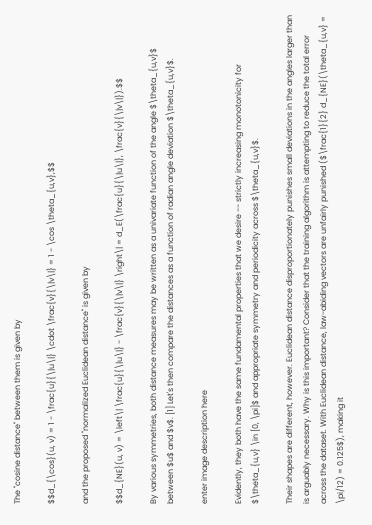The "cosine distance" between them is given by

$$d_{\cos}(u, v) = 1 - \frac{u}{\|u\|} \cdot \frac{v}{\|v\|} = 1 - \cos \theta_{u,v},$$

and the proposed "normalized Euclidean distance" is given by

$$d_{NE}(u, v) = \left\| \frac{u}{\|u\|} - \frac{v}{\|v\|} \right\| = d_E(\frac{u}{\|u\|}, \frac{v}{\|v\|}).$$

By various symmetries, both distance measures may be written as a univariate function of the angle $\theta_{u,v}$ between $u$ and $v$. [1] Let's then compare the distances as a function of radian angle deviation $\theta_{u,v}$.

enter image description here

Evidently, they both have the same fundamental properties that we desire -- strictly increasing monotonicity for $\theta_{u,v} \in [0, \pi]$ and appropriate symmetry and periodicity across $\theta_{u,v}$.

Their shapes are different, however. Euclidean distance disproportionately punishes small deviations in the angles larger than is arguably necessary. Why is this important? Consider that the training algorithm is attempting to reduce the total error across the dataset. With Euclidean distance, law-abiding vectors are unfairly punished ($\frac{1}{2} d_{NE}(\theta_{u,v} = \pi/12) = 0.125$), making it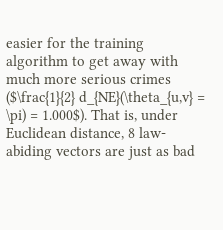easier for the training algorithm to get away with much more serious crimes ($\frac{1}{2} d_{NE}(\theta_{u,v} = \pi) = 1.000$). That is, under Euclidean distance, 8 law-abiding vectors are just as bad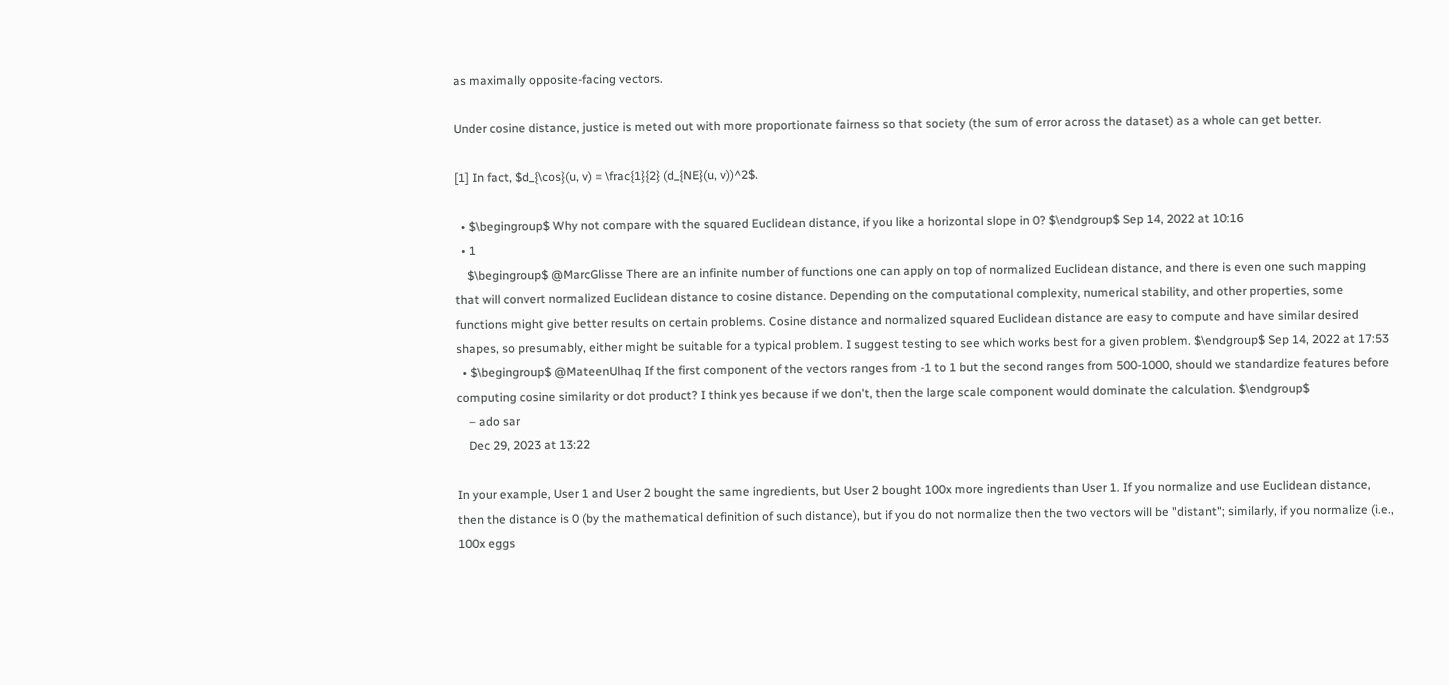as maximally opposite-facing vectors.

Under cosine distance, justice is meted out with more proportionate fairness so that society (the sum of error across the dataset) as a whole can get better.

[1] In fact, $d_{\cos}(u, v) = \frac{1}{2} (d_{NE}(u, v))^2$.

  • $\begingroup$ Why not compare with the squared Euclidean distance, if you like a horizontal slope in 0? $\endgroup$ Sep 14, 2022 at 10:16
  • 1
    $\begingroup$ @MarcGlisse There are an infinite number of functions one can apply on top of normalized Euclidean distance, and there is even one such mapping that will convert normalized Euclidean distance to cosine distance. Depending on the computational complexity, numerical stability, and other properties, some functions might give better results on certain problems. Cosine distance and normalized squared Euclidean distance are easy to compute and have similar desired shapes, so presumably, either might be suitable for a typical problem. I suggest testing to see which works best for a given problem. $\endgroup$ Sep 14, 2022 at 17:53
  • $\begingroup$ @MateenUlhaq If the first component of the vectors ranges from -1 to 1 but the second ranges from 500-1000, should we standardize features before computing cosine similarity or dot product? I think yes because if we don't, then the large scale component would dominate the calculation. $\endgroup$
    – ado sar
    Dec 29, 2023 at 13:22

In your example, User 1 and User 2 bought the same ingredients, but User 2 bought 100x more ingredients than User 1. If you normalize and use Euclidean distance, then the distance is 0 (by the mathematical definition of such distance), but if you do not normalize then the two vectors will be "distant"; similarly, if you normalize (i.e., 100x eggs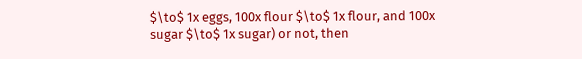$\to$ 1x eggs, 100x flour $\to$ 1x flour, and 100x sugar $\to$ 1x sugar) or not, then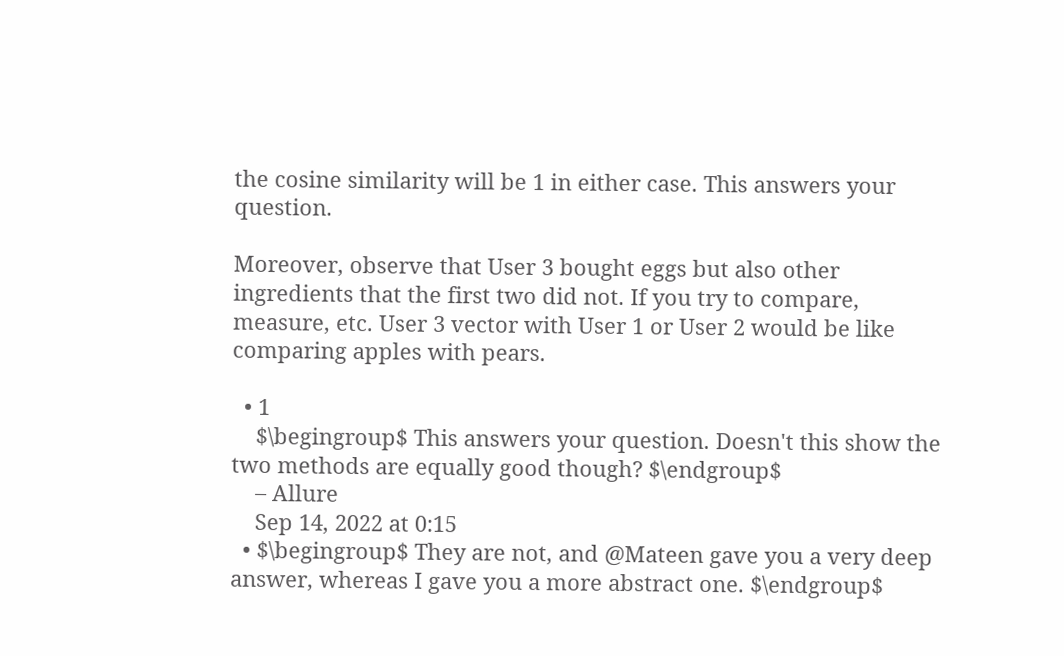the cosine similarity will be 1 in either case. This answers your question.

Moreover, observe that User 3 bought eggs but also other ingredients that the first two did not. If you try to compare, measure, etc. User 3 vector with User 1 or User 2 would be like comparing apples with pears.

  • 1
    $\begingroup$ This answers your question. Doesn't this show the two methods are equally good though? $\endgroup$
    – Allure
    Sep 14, 2022 at 0:15
  • $\begingroup$ They are not, and @Mateen gave you a very deep answer, whereas I gave you a more abstract one. $\endgroup$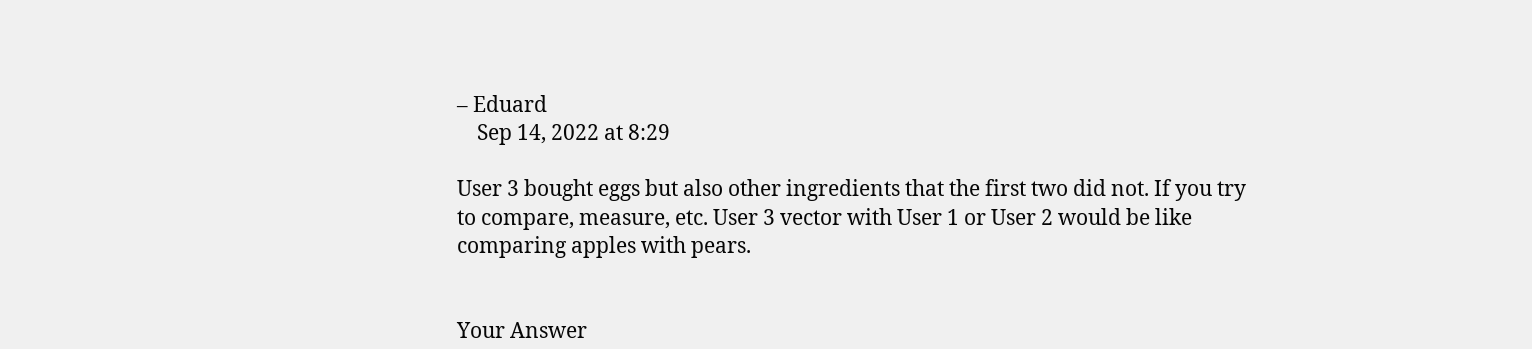– Eduard
    Sep 14, 2022 at 8:29

User 3 bought eggs but also other ingredients that the first two did not. If you try to compare, measure, etc. User 3 vector with User 1 or User 2 would be like comparing apples with pears.


Your Answer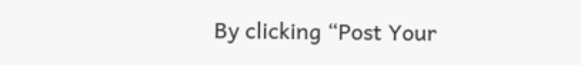By clicking “Post Your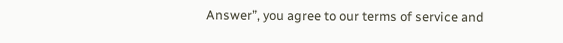Answer”, you agree to our terms of service and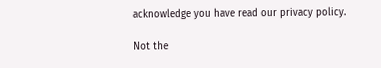acknowledge you have read our privacy policy.

Not the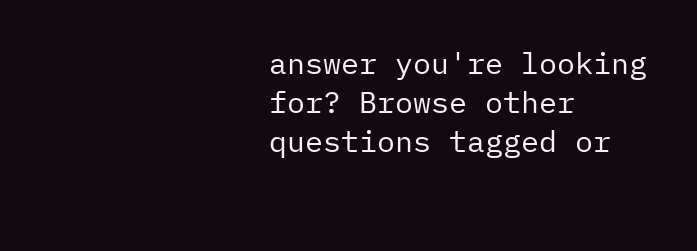answer you're looking for? Browse other questions tagged or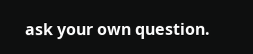ask your own question.